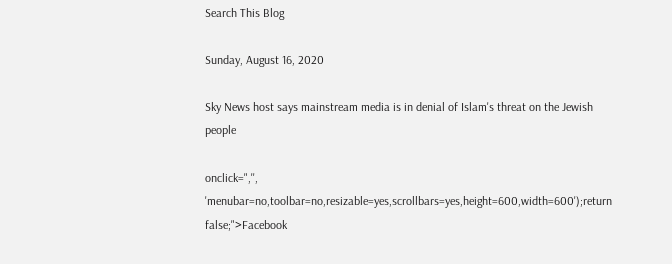Search This Blog

Sunday, August 16, 2020

Sky News host says mainstream media is in denial of Islam's threat on the Jewish people

onclick=",'', 'menubar=no,toolbar=no,resizable=yes,scrollbars=yes,height=600,width=600');return false;">Facebook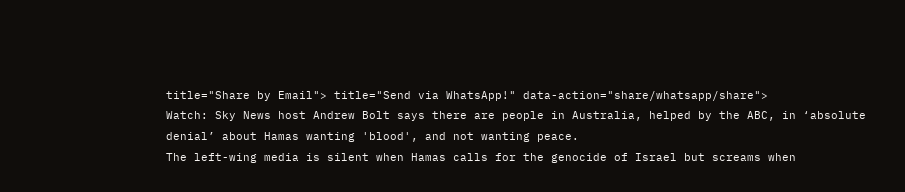title="Share by Email"> title="Send via WhatsApp!" data-action="share/whatsapp/share">
Watch: Sky News host Andrew Bolt says there are people in Australia, helped by the ABC, in ‘absolute denial’ about Hamas wanting 'blood', and not wanting peace.
The left-wing media is silent when Hamas calls for the genocide of Israel but screams when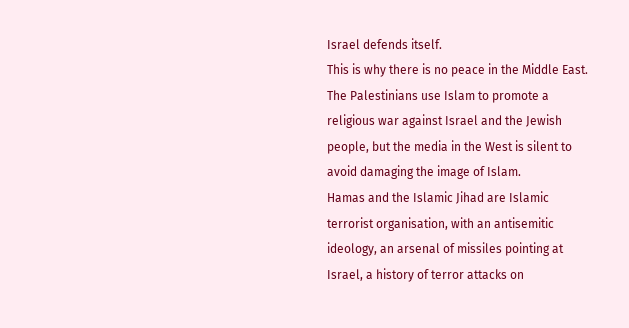Israel defends itself.
This is why there is no peace in the Middle East.
The Palestinians use Islam to promote a religious war against Israel and the Jewish people, but the media in the West is silent to avoid damaging the image of Islam.
Hamas and the Islamic Jihad are Islamic terrorist organisation, with an antisemitic ideology, an arsenal of missiles pointing at Israel, a history of terror attacks on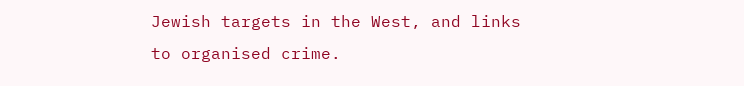Jewish targets in the West, and links to organised crime.